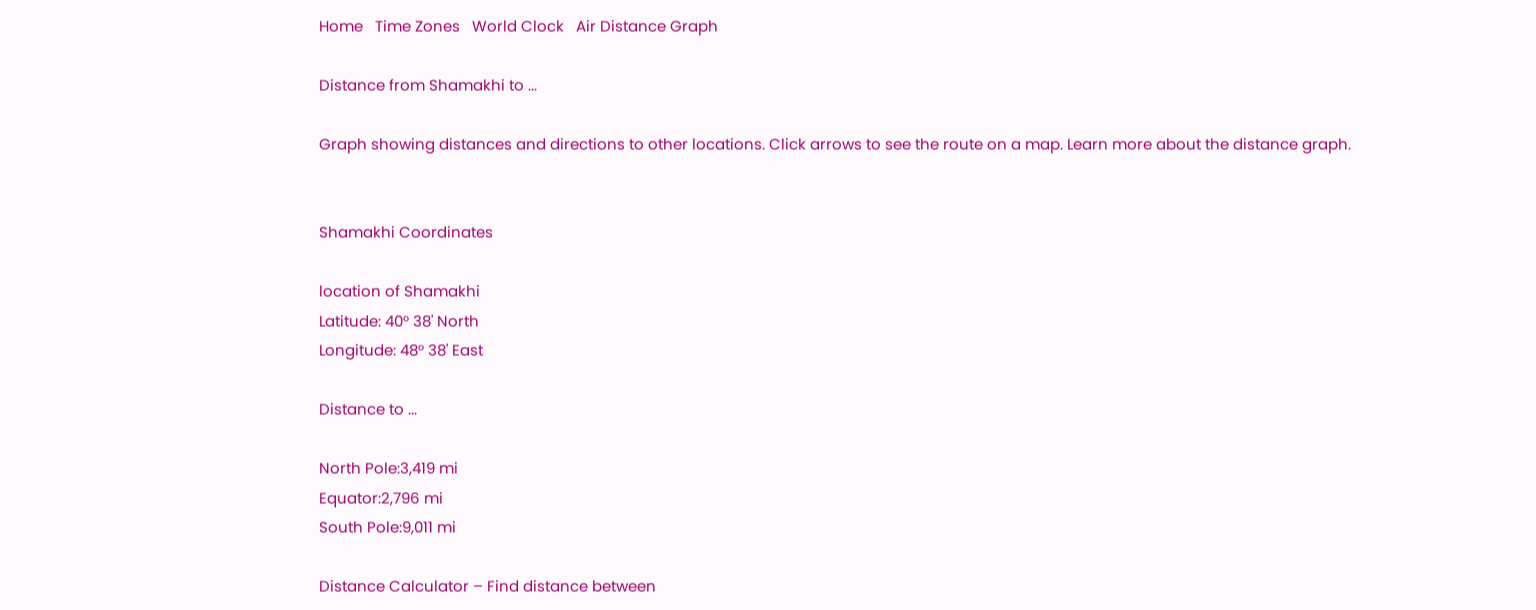Home   Time Zones   World Clock   Air Distance Graph

Distance from Shamakhi to ...

Graph showing distances and directions to other locations. Click arrows to see the route on a map. Learn more about the distance graph.


Shamakhi Coordinates

location of Shamakhi
Latitude: 40° 38' North
Longitude: 48° 38' East

Distance to ...

North Pole:3,419 mi
Equator:2,796 mi
South Pole:9,011 mi

Distance Calculator – Find distance between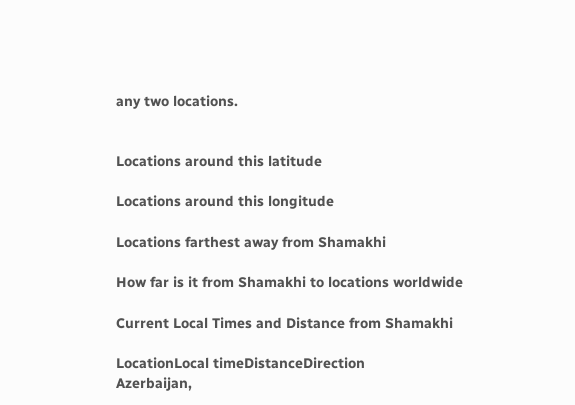any two locations.


Locations around this latitude

Locations around this longitude

Locations farthest away from Shamakhi

How far is it from Shamakhi to locations worldwide

Current Local Times and Distance from Shamakhi

LocationLocal timeDistanceDirection
Azerbaijan,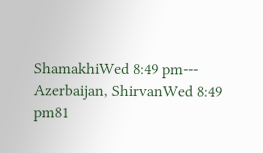ShamakhiWed 8:49 pm---
Azerbaijan, ShirvanWed 8:49 pm81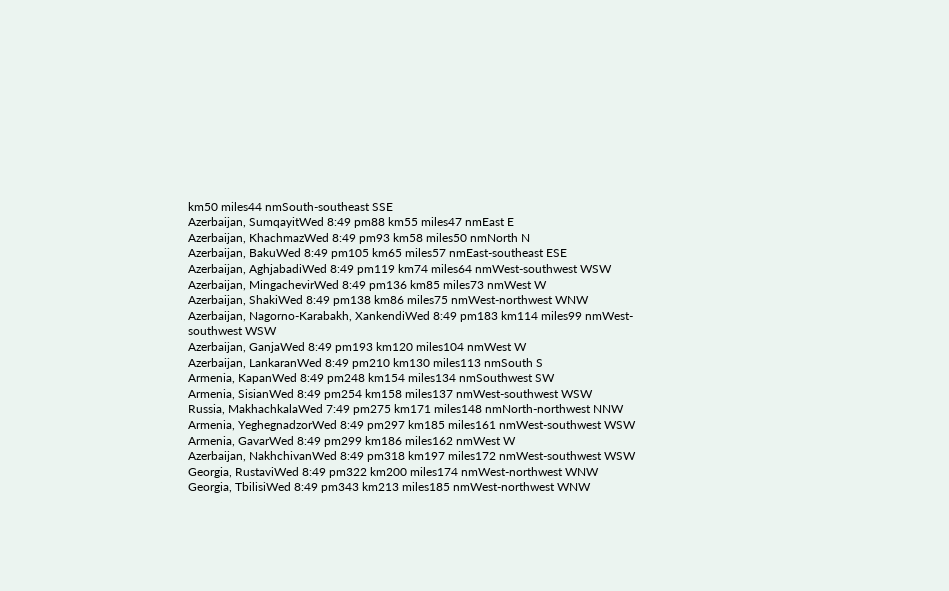km50 miles44 nmSouth-southeast SSE
Azerbaijan, SumqayitWed 8:49 pm88 km55 miles47 nmEast E
Azerbaijan, KhachmazWed 8:49 pm93 km58 miles50 nmNorth N
Azerbaijan, BakuWed 8:49 pm105 km65 miles57 nmEast-southeast ESE
Azerbaijan, AghjabadiWed 8:49 pm119 km74 miles64 nmWest-southwest WSW
Azerbaijan, MingachevirWed 8:49 pm136 km85 miles73 nmWest W
Azerbaijan, ShakiWed 8:49 pm138 km86 miles75 nmWest-northwest WNW
Azerbaijan, Nagorno-Karabakh, XankendiWed 8:49 pm183 km114 miles99 nmWest-southwest WSW
Azerbaijan, GanjaWed 8:49 pm193 km120 miles104 nmWest W
Azerbaijan, LankaranWed 8:49 pm210 km130 miles113 nmSouth S
Armenia, KapanWed 8:49 pm248 km154 miles134 nmSouthwest SW
Armenia, SisianWed 8:49 pm254 km158 miles137 nmWest-southwest WSW
Russia, MakhachkalaWed 7:49 pm275 km171 miles148 nmNorth-northwest NNW
Armenia, YeghegnadzorWed 8:49 pm297 km185 miles161 nmWest-southwest WSW
Armenia, GavarWed 8:49 pm299 km186 miles162 nmWest W
Azerbaijan, NakhchivanWed 8:49 pm318 km197 miles172 nmWest-southwest WSW
Georgia, RustaviWed 8:49 pm322 km200 miles174 nmWest-northwest WNW
Georgia, TbilisiWed 8:49 pm343 km213 miles185 nmWest-northwest WNW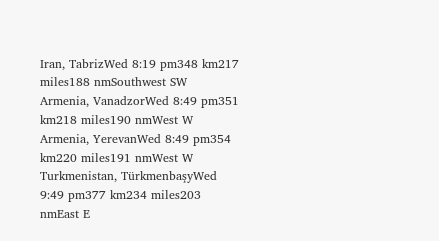Iran, TabrizWed 8:19 pm348 km217 miles188 nmSouthwest SW
Armenia, VanadzorWed 8:49 pm351 km218 miles190 nmWest W
Armenia, YerevanWed 8:49 pm354 km220 miles191 nmWest W
Turkmenistan, TürkmenbaşyWed 9:49 pm377 km234 miles203 nmEast E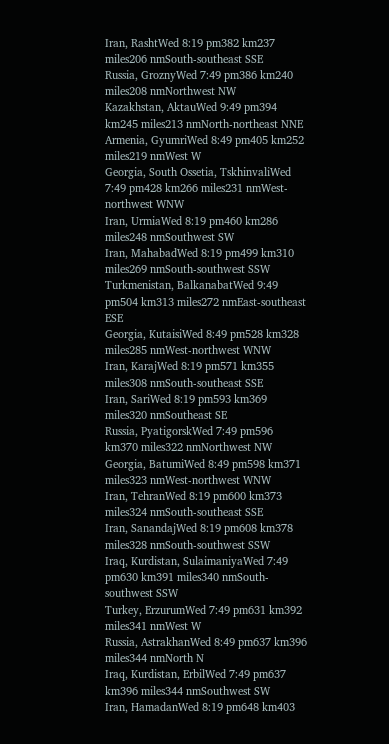Iran, RashtWed 8:19 pm382 km237 miles206 nmSouth-southeast SSE
Russia, GroznyWed 7:49 pm386 km240 miles208 nmNorthwest NW
Kazakhstan, AktauWed 9:49 pm394 km245 miles213 nmNorth-northeast NNE
Armenia, GyumriWed 8:49 pm405 km252 miles219 nmWest W
Georgia, South Ossetia, TskhinvaliWed 7:49 pm428 km266 miles231 nmWest-northwest WNW
Iran, UrmiaWed 8:19 pm460 km286 miles248 nmSouthwest SW
Iran, MahabadWed 8:19 pm499 km310 miles269 nmSouth-southwest SSW
Turkmenistan, BalkanabatWed 9:49 pm504 km313 miles272 nmEast-southeast ESE
Georgia, KutaisiWed 8:49 pm528 km328 miles285 nmWest-northwest WNW
Iran, KarajWed 8:19 pm571 km355 miles308 nmSouth-southeast SSE
Iran, SariWed 8:19 pm593 km369 miles320 nmSoutheast SE
Russia, PyatigorskWed 7:49 pm596 km370 miles322 nmNorthwest NW
Georgia, BatumiWed 8:49 pm598 km371 miles323 nmWest-northwest WNW
Iran, TehranWed 8:19 pm600 km373 miles324 nmSouth-southeast SSE
Iran, SanandajWed 8:19 pm608 km378 miles328 nmSouth-southwest SSW
Iraq, Kurdistan, SulaimaniyaWed 7:49 pm630 km391 miles340 nmSouth-southwest SSW
Turkey, ErzurumWed 7:49 pm631 km392 miles341 nmWest W
Russia, AstrakhanWed 8:49 pm637 km396 miles344 nmNorth N
Iraq, Kurdistan, ErbilWed 7:49 pm637 km396 miles344 nmSouthwest SW
Iran, HamadanWed 8:19 pm648 km403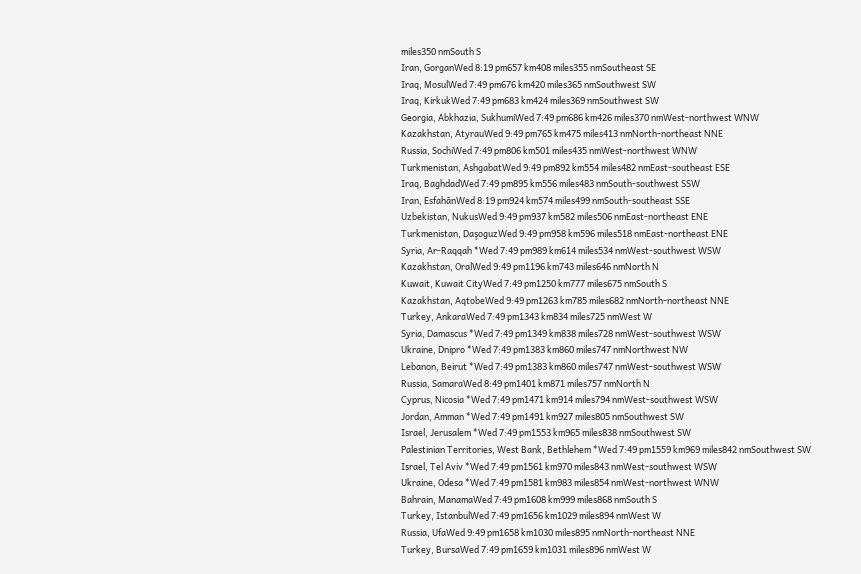miles350 nmSouth S
Iran, GorganWed 8:19 pm657 km408 miles355 nmSoutheast SE
Iraq, MosulWed 7:49 pm676 km420 miles365 nmSouthwest SW
Iraq, KirkukWed 7:49 pm683 km424 miles369 nmSouthwest SW
Georgia, Abkhazia, SukhumiWed 7:49 pm686 km426 miles370 nmWest-northwest WNW
Kazakhstan, AtyrauWed 9:49 pm765 km475 miles413 nmNorth-northeast NNE
Russia, SochiWed 7:49 pm806 km501 miles435 nmWest-northwest WNW
Turkmenistan, AshgabatWed 9:49 pm892 km554 miles482 nmEast-southeast ESE
Iraq, BaghdadWed 7:49 pm895 km556 miles483 nmSouth-southwest SSW
Iran, EsfahãnWed 8:19 pm924 km574 miles499 nmSouth-southeast SSE
Uzbekistan, NukusWed 9:49 pm937 km582 miles506 nmEast-northeast ENE
Turkmenistan, DaşoguzWed 9:49 pm958 km596 miles518 nmEast-northeast ENE
Syria, Ar-Raqqah *Wed 7:49 pm989 km614 miles534 nmWest-southwest WSW
Kazakhstan, OralWed 9:49 pm1196 km743 miles646 nmNorth N
Kuwait, Kuwait CityWed 7:49 pm1250 km777 miles675 nmSouth S
Kazakhstan, AqtobeWed 9:49 pm1263 km785 miles682 nmNorth-northeast NNE
Turkey, AnkaraWed 7:49 pm1343 km834 miles725 nmWest W
Syria, Damascus *Wed 7:49 pm1349 km838 miles728 nmWest-southwest WSW
Ukraine, Dnipro *Wed 7:49 pm1383 km860 miles747 nmNorthwest NW
Lebanon, Beirut *Wed 7:49 pm1383 km860 miles747 nmWest-southwest WSW
Russia, SamaraWed 8:49 pm1401 km871 miles757 nmNorth N
Cyprus, Nicosia *Wed 7:49 pm1471 km914 miles794 nmWest-southwest WSW
Jordan, Amman *Wed 7:49 pm1491 km927 miles805 nmSouthwest SW
Israel, Jerusalem *Wed 7:49 pm1553 km965 miles838 nmSouthwest SW
Palestinian Territories, West Bank, Bethlehem *Wed 7:49 pm1559 km969 miles842 nmSouthwest SW
Israel, Tel Aviv *Wed 7:49 pm1561 km970 miles843 nmWest-southwest WSW
Ukraine, Odesa *Wed 7:49 pm1581 km983 miles854 nmWest-northwest WNW
Bahrain, ManamaWed 7:49 pm1608 km999 miles868 nmSouth S
Turkey, IstanbulWed 7:49 pm1656 km1029 miles894 nmWest W
Russia, UfaWed 9:49 pm1658 km1030 miles895 nmNorth-northeast NNE
Turkey, BursaWed 7:49 pm1659 km1031 miles896 nmWest W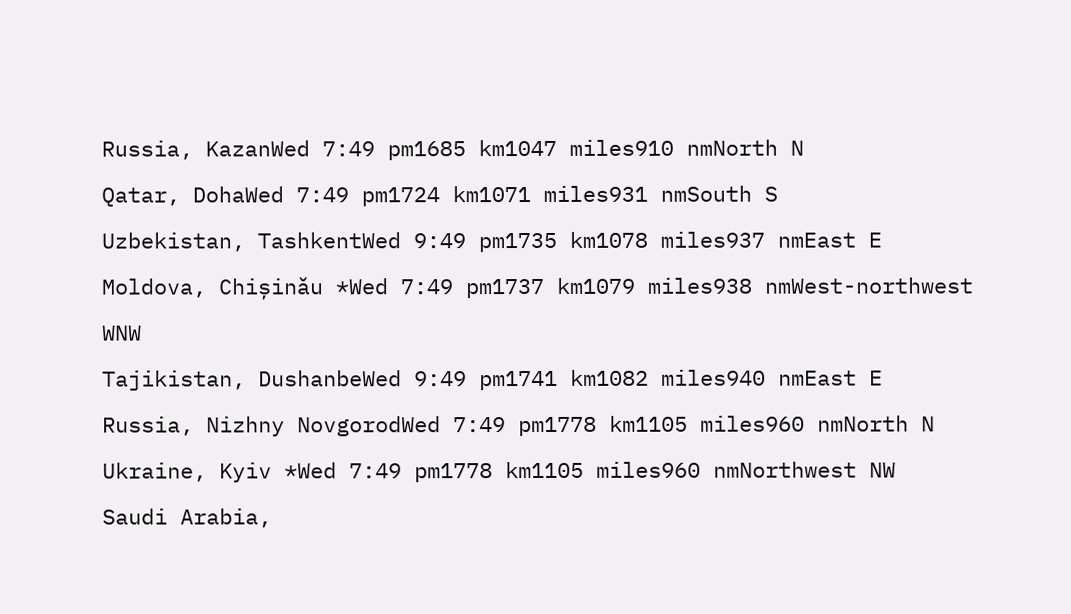Russia, KazanWed 7:49 pm1685 km1047 miles910 nmNorth N
Qatar, DohaWed 7:49 pm1724 km1071 miles931 nmSouth S
Uzbekistan, TashkentWed 9:49 pm1735 km1078 miles937 nmEast E
Moldova, Chișinău *Wed 7:49 pm1737 km1079 miles938 nmWest-northwest WNW
Tajikistan, DushanbeWed 9:49 pm1741 km1082 miles940 nmEast E
Russia, Nizhny NovgorodWed 7:49 pm1778 km1105 miles960 nmNorth N
Ukraine, Kyiv *Wed 7:49 pm1778 km1105 miles960 nmNorthwest NW
Saudi Arabia,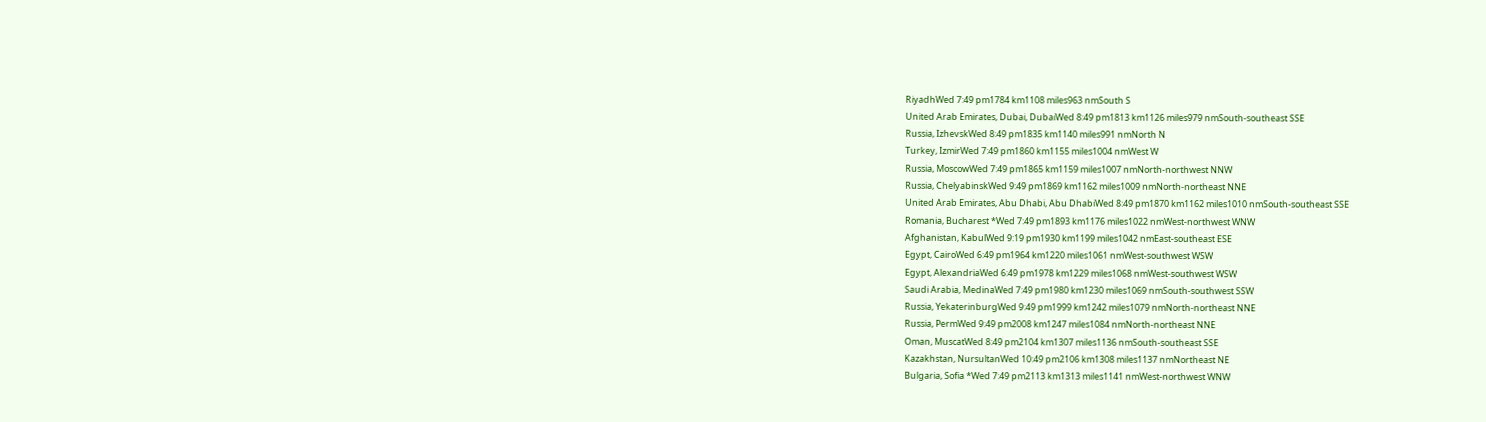RiyadhWed 7:49 pm1784 km1108 miles963 nmSouth S
United Arab Emirates, Dubai, DubaiWed 8:49 pm1813 km1126 miles979 nmSouth-southeast SSE
Russia, IzhevskWed 8:49 pm1835 km1140 miles991 nmNorth N
Turkey, IzmirWed 7:49 pm1860 km1155 miles1004 nmWest W
Russia, MoscowWed 7:49 pm1865 km1159 miles1007 nmNorth-northwest NNW
Russia, ChelyabinskWed 9:49 pm1869 km1162 miles1009 nmNorth-northeast NNE
United Arab Emirates, Abu Dhabi, Abu DhabiWed 8:49 pm1870 km1162 miles1010 nmSouth-southeast SSE
Romania, Bucharest *Wed 7:49 pm1893 km1176 miles1022 nmWest-northwest WNW
Afghanistan, KabulWed 9:19 pm1930 km1199 miles1042 nmEast-southeast ESE
Egypt, CairoWed 6:49 pm1964 km1220 miles1061 nmWest-southwest WSW
Egypt, AlexandriaWed 6:49 pm1978 km1229 miles1068 nmWest-southwest WSW
Saudi Arabia, MedinaWed 7:49 pm1980 km1230 miles1069 nmSouth-southwest SSW
Russia, YekaterinburgWed 9:49 pm1999 km1242 miles1079 nmNorth-northeast NNE
Russia, PermWed 9:49 pm2008 km1247 miles1084 nmNorth-northeast NNE
Oman, MuscatWed 8:49 pm2104 km1307 miles1136 nmSouth-southeast SSE
Kazakhstan, NursultanWed 10:49 pm2106 km1308 miles1137 nmNortheast NE
Bulgaria, Sofia *Wed 7:49 pm2113 km1313 miles1141 nmWest-northwest WNW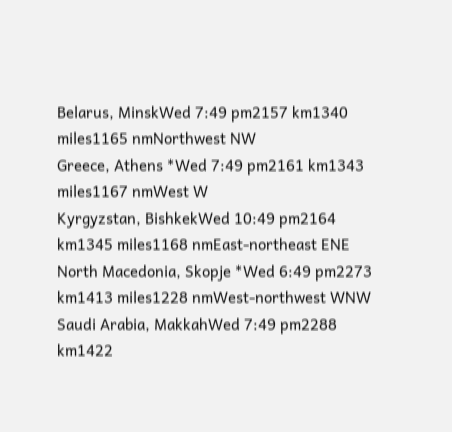Belarus, MinskWed 7:49 pm2157 km1340 miles1165 nmNorthwest NW
Greece, Athens *Wed 7:49 pm2161 km1343 miles1167 nmWest W
Kyrgyzstan, BishkekWed 10:49 pm2164 km1345 miles1168 nmEast-northeast ENE
North Macedonia, Skopje *Wed 6:49 pm2273 km1413 miles1228 nmWest-northwest WNW
Saudi Arabia, MakkahWed 7:49 pm2288 km1422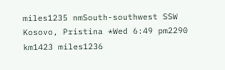miles1235 nmSouth-southwest SSW
Kosovo, Pristina *Wed 6:49 pm2290 km1423 miles1236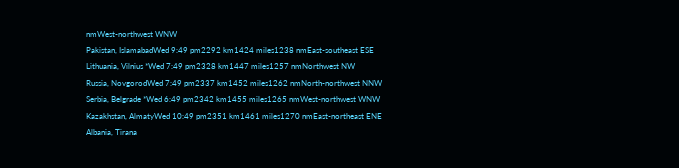nmWest-northwest WNW
Pakistan, IslamabadWed 9:49 pm2292 km1424 miles1238 nmEast-southeast ESE
Lithuania, Vilnius *Wed 7:49 pm2328 km1447 miles1257 nmNorthwest NW
Russia, NovgorodWed 7:49 pm2337 km1452 miles1262 nmNorth-northwest NNW
Serbia, Belgrade *Wed 6:49 pm2342 km1455 miles1265 nmWest-northwest WNW
Kazakhstan, AlmatyWed 10:49 pm2351 km1461 miles1270 nmEast-northeast ENE
Albania, Tirana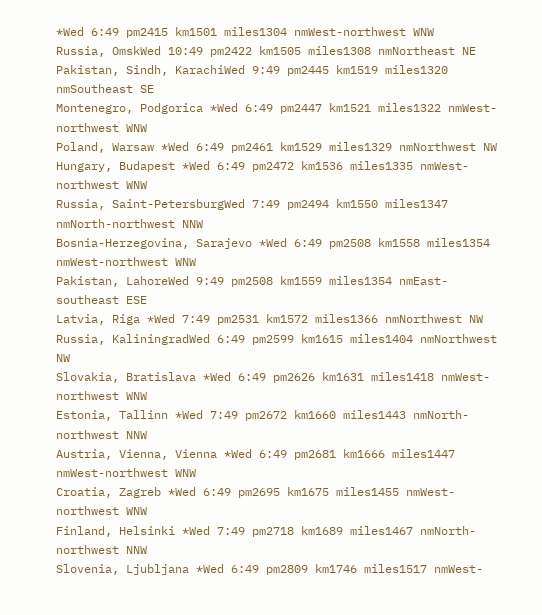*Wed 6:49 pm2415 km1501 miles1304 nmWest-northwest WNW
Russia, OmskWed 10:49 pm2422 km1505 miles1308 nmNortheast NE
Pakistan, Sindh, KarachiWed 9:49 pm2445 km1519 miles1320 nmSoutheast SE
Montenegro, Podgorica *Wed 6:49 pm2447 km1521 miles1322 nmWest-northwest WNW
Poland, Warsaw *Wed 6:49 pm2461 km1529 miles1329 nmNorthwest NW
Hungary, Budapest *Wed 6:49 pm2472 km1536 miles1335 nmWest-northwest WNW
Russia, Saint-PetersburgWed 7:49 pm2494 km1550 miles1347 nmNorth-northwest NNW
Bosnia-Herzegovina, Sarajevo *Wed 6:49 pm2508 km1558 miles1354 nmWest-northwest WNW
Pakistan, LahoreWed 9:49 pm2508 km1559 miles1354 nmEast-southeast ESE
Latvia, Riga *Wed 7:49 pm2531 km1572 miles1366 nmNorthwest NW
Russia, KaliningradWed 6:49 pm2599 km1615 miles1404 nmNorthwest NW
Slovakia, Bratislava *Wed 6:49 pm2626 km1631 miles1418 nmWest-northwest WNW
Estonia, Tallinn *Wed 7:49 pm2672 km1660 miles1443 nmNorth-northwest NNW
Austria, Vienna, Vienna *Wed 6:49 pm2681 km1666 miles1447 nmWest-northwest WNW
Croatia, Zagreb *Wed 6:49 pm2695 km1675 miles1455 nmWest-northwest WNW
Finland, Helsinki *Wed 7:49 pm2718 km1689 miles1467 nmNorth-northwest NNW
Slovenia, Ljubljana *Wed 6:49 pm2809 km1746 miles1517 nmWest-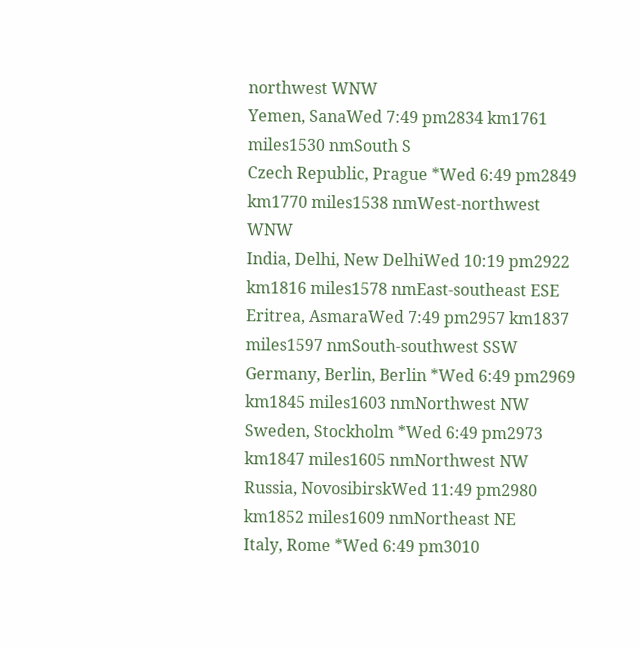northwest WNW
Yemen, SanaWed 7:49 pm2834 km1761 miles1530 nmSouth S
Czech Republic, Prague *Wed 6:49 pm2849 km1770 miles1538 nmWest-northwest WNW
India, Delhi, New DelhiWed 10:19 pm2922 km1816 miles1578 nmEast-southeast ESE
Eritrea, AsmaraWed 7:49 pm2957 km1837 miles1597 nmSouth-southwest SSW
Germany, Berlin, Berlin *Wed 6:49 pm2969 km1845 miles1603 nmNorthwest NW
Sweden, Stockholm *Wed 6:49 pm2973 km1847 miles1605 nmNorthwest NW
Russia, NovosibirskWed 11:49 pm2980 km1852 miles1609 nmNortheast NE
Italy, Rome *Wed 6:49 pm3010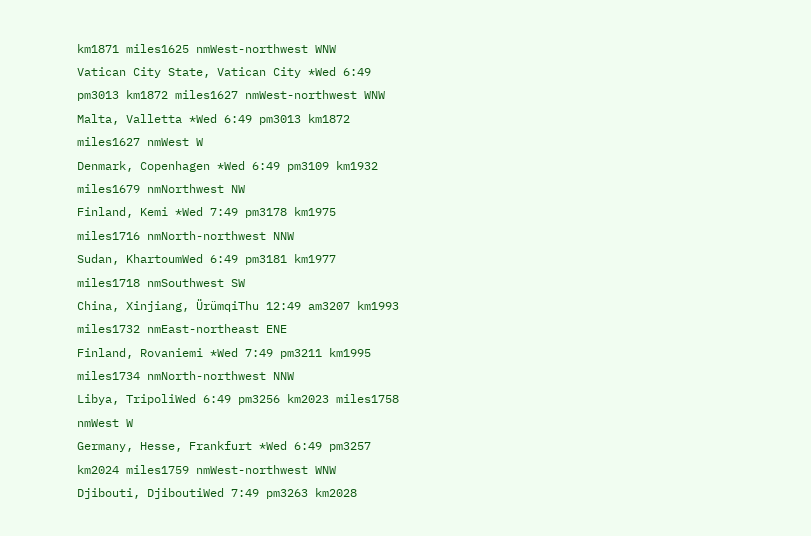km1871 miles1625 nmWest-northwest WNW
Vatican City State, Vatican City *Wed 6:49 pm3013 km1872 miles1627 nmWest-northwest WNW
Malta, Valletta *Wed 6:49 pm3013 km1872 miles1627 nmWest W
Denmark, Copenhagen *Wed 6:49 pm3109 km1932 miles1679 nmNorthwest NW
Finland, Kemi *Wed 7:49 pm3178 km1975 miles1716 nmNorth-northwest NNW
Sudan, KhartoumWed 6:49 pm3181 km1977 miles1718 nmSouthwest SW
China, Xinjiang, ÜrümqiThu 12:49 am3207 km1993 miles1732 nmEast-northeast ENE
Finland, Rovaniemi *Wed 7:49 pm3211 km1995 miles1734 nmNorth-northwest NNW
Libya, TripoliWed 6:49 pm3256 km2023 miles1758 nmWest W
Germany, Hesse, Frankfurt *Wed 6:49 pm3257 km2024 miles1759 nmWest-northwest WNW
Djibouti, DjiboutiWed 7:49 pm3263 km2028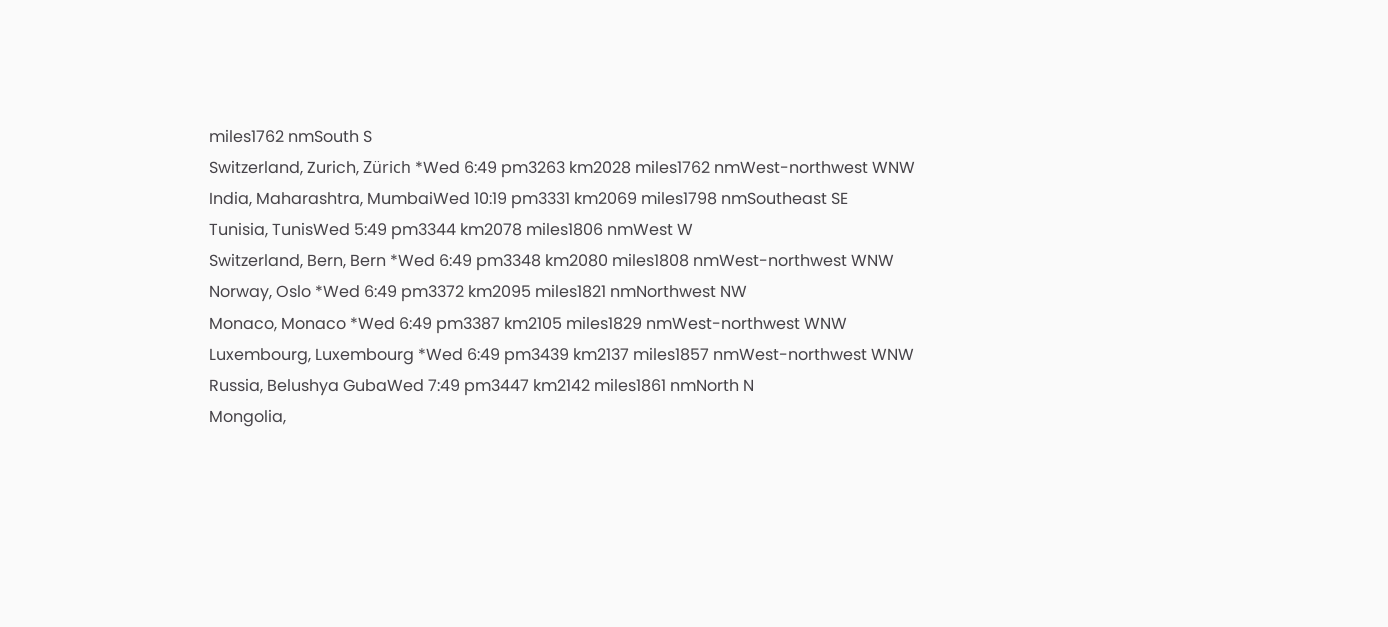miles1762 nmSouth S
Switzerland, Zurich, Zürich *Wed 6:49 pm3263 km2028 miles1762 nmWest-northwest WNW
India, Maharashtra, MumbaiWed 10:19 pm3331 km2069 miles1798 nmSoutheast SE
Tunisia, TunisWed 5:49 pm3344 km2078 miles1806 nmWest W
Switzerland, Bern, Bern *Wed 6:49 pm3348 km2080 miles1808 nmWest-northwest WNW
Norway, Oslo *Wed 6:49 pm3372 km2095 miles1821 nmNorthwest NW
Monaco, Monaco *Wed 6:49 pm3387 km2105 miles1829 nmWest-northwest WNW
Luxembourg, Luxembourg *Wed 6:49 pm3439 km2137 miles1857 nmWest-northwest WNW
Russia, Belushya GubaWed 7:49 pm3447 km2142 miles1861 nmNorth N
Mongolia,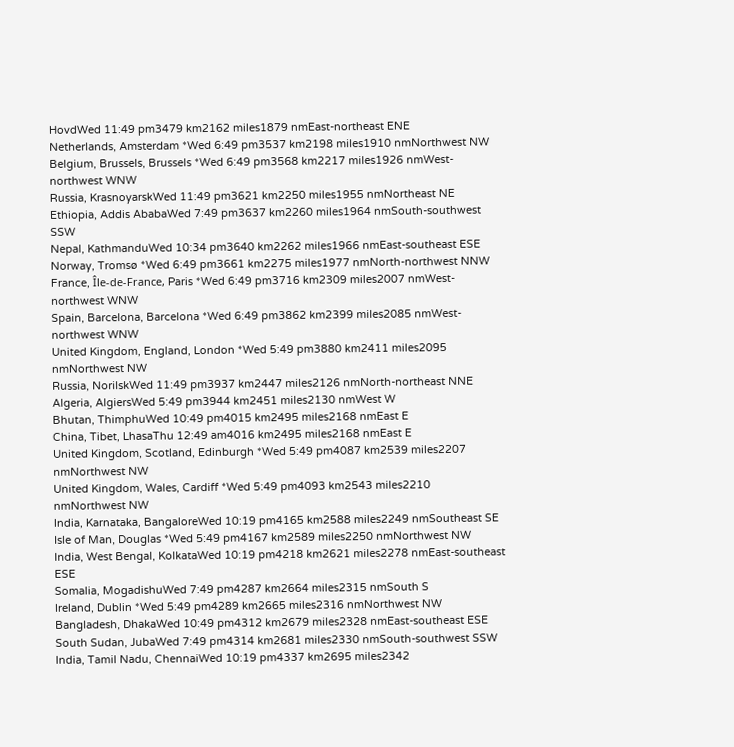HovdWed 11:49 pm3479 km2162 miles1879 nmEast-northeast ENE
Netherlands, Amsterdam *Wed 6:49 pm3537 km2198 miles1910 nmNorthwest NW
Belgium, Brussels, Brussels *Wed 6:49 pm3568 km2217 miles1926 nmWest-northwest WNW
Russia, KrasnoyarskWed 11:49 pm3621 km2250 miles1955 nmNortheast NE
Ethiopia, Addis AbabaWed 7:49 pm3637 km2260 miles1964 nmSouth-southwest SSW
Nepal, KathmanduWed 10:34 pm3640 km2262 miles1966 nmEast-southeast ESE
Norway, Tromsø *Wed 6:49 pm3661 km2275 miles1977 nmNorth-northwest NNW
France, Île-de-France, Paris *Wed 6:49 pm3716 km2309 miles2007 nmWest-northwest WNW
Spain, Barcelona, Barcelona *Wed 6:49 pm3862 km2399 miles2085 nmWest-northwest WNW
United Kingdom, England, London *Wed 5:49 pm3880 km2411 miles2095 nmNorthwest NW
Russia, NorilskWed 11:49 pm3937 km2447 miles2126 nmNorth-northeast NNE
Algeria, AlgiersWed 5:49 pm3944 km2451 miles2130 nmWest W
Bhutan, ThimphuWed 10:49 pm4015 km2495 miles2168 nmEast E
China, Tibet, LhasaThu 12:49 am4016 km2495 miles2168 nmEast E
United Kingdom, Scotland, Edinburgh *Wed 5:49 pm4087 km2539 miles2207 nmNorthwest NW
United Kingdom, Wales, Cardiff *Wed 5:49 pm4093 km2543 miles2210 nmNorthwest NW
India, Karnataka, BangaloreWed 10:19 pm4165 km2588 miles2249 nmSoutheast SE
Isle of Man, Douglas *Wed 5:49 pm4167 km2589 miles2250 nmNorthwest NW
India, West Bengal, KolkataWed 10:19 pm4218 km2621 miles2278 nmEast-southeast ESE
Somalia, MogadishuWed 7:49 pm4287 km2664 miles2315 nmSouth S
Ireland, Dublin *Wed 5:49 pm4289 km2665 miles2316 nmNorthwest NW
Bangladesh, DhakaWed 10:49 pm4312 km2679 miles2328 nmEast-southeast ESE
South Sudan, JubaWed 7:49 pm4314 km2681 miles2330 nmSouth-southwest SSW
India, Tamil Nadu, ChennaiWed 10:19 pm4337 km2695 miles2342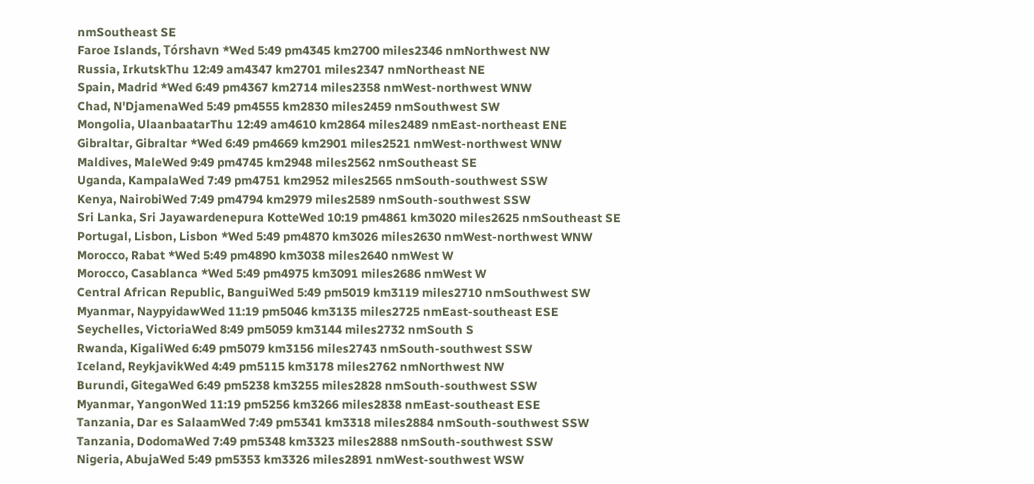nmSoutheast SE
Faroe Islands, Tórshavn *Wed 5:49 pm4345 km2700 miles2346 nmNorthwest NW
Russia, IrkutskThu 12:49 am4347 km2701 miles2347 nmNortheast NE
Spain, Madrid *Wed 6:49 pm4367 km2714 miles2358 nmWest-northwest WNW
Chad, N'DjamenaWed 5:49 pm4555 km2830 miles2459 nmSouthwest SW
Mongolia, UlaanbaatarThu 12:49 am4610 km2864 miles2489 nmEast-northeast ENE
Gibraltar, Gibraltar *Wed 6:49 pm4669 km2901 miles2521 nmWest-northwest WNW
Maldives, MaleWed 9:49 pm4745 km2948 miles2562 nmSoutheast SE
Uganda, KampalaWed 7:49 pm4751 km2952 miles2565 nmSouth-southwest SSW
Kenya, NairobiWed 7:49 pm4794 km2979 miles2589 nmSouth-southwest SSW
Sri Lanka, Sri Jayawardenepura KotteWed 10:19 pm4861 km3020 miles2625 nmSoutheast SE
Portugal, Lisbon, Lisbon *Wed 5:49 pm4870 km3026 miles2630 nmWest-northwest WNW
Morocco, Rabat *Wed 5:49 pm4890 km3038 miles2640 nmWest W
Morocco, Casablanca *Wed 5:49 pm4975 km3091 miles2686 nmWest W
Central African Republic, BanguiWed 5:49 pm5019 km3119 miles2710 nmSouthwest SW
Myanmar, NaypyidawWed 11:19 pm5046 km3135 miles2725 nmEast-southeast ESE
Seychelles, VictoriaWed 8:49 pm5059 km3144 miles2732 nmSouth S
Rwanda, KigaliWed 6:49 pm5079 km3156 miles2743 nmSouth-southwest SSW
Iceland, ReykjavikWed 4:49 pm5115 km3178 miles2762 nmNorthwest NW
Burundi, GitegaWed 6:49 pm5238 km3255 miles2828 nmSouth-southwest SSW
Myanmar, YangonWed 11:19 pm5256 km3266 miles2838 nmEast-southeast ESE
Tanzania, Dar es SalaamWed 7:49 pm5341 km3318 miles2884 nmSouth-southwest SSW
Tanzania, DodomaWed 7:49 pm5348 km3323 miles2888 nmSouth-southwest SSW
Nigeria, AbujaWed 5:49 pm5353 km3326 miles2891 nmWest-southwest WSW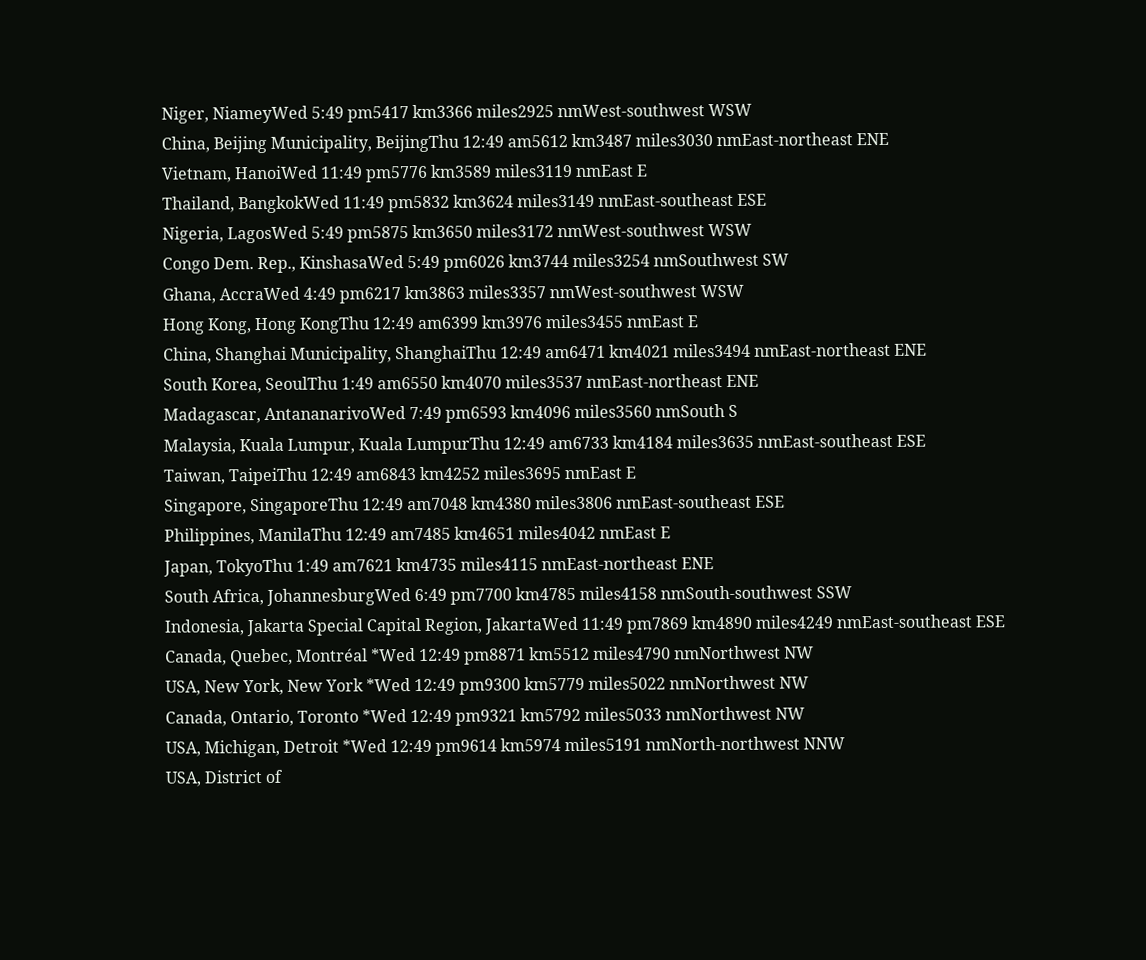Niger, NiameyWed 5:49 pm5417 km3366 miles2925 nmWest-southwest WSW
China, Beijing Municipality, BeijingThu 12:49 am5612 km3487 miles3030 nmEast-northeast ENE
Vietnam, HanoiWed 11:49 pm5776 km3589 miles3119 nmEast E
Thailand, BangkokWed 11:49 pm5832 km3624 miles3149 nmEast-southeast ESE
Nigeria, LagosWed 5:49 pm5875 km3650 miles3172 nmWest-southwest WSW
Congo Dem. Rep., KinshasaWed 5:49 pm6026 km3744 miles3254 nmSouthwest SW
Ghana, AccraWed 4:49 pm6217 km3863 miles3357 nmWest-southwest WSW
Hong Kong, Hong KongThu 12:49 am6399 km3976 miles3455 nmEast E
China, Shanghai Municipality, ShanghaiThu 12:49 am6471 km4021 miles3494 nmEast-northeast ENE
South Korea, SeoulThu 1:49 am6550 km4070 miles3537 nmEast-northeast ENE
Madagascar, AntananarivoWed 7:49 pm6593 km4096 miles3560 nmSouth S
Malaysia, Kuala Lumpur, Kuala LumpurThu 12:49 am6733 km4184 miles3635 nmEast-southeast ESE
Taiwan, TaipeiThu 12:49 am6843 km4252 miles3695 nmEast E
Singapore, SingaporeThu 12:49 am7048 km4380 miles3806 nmEast-southeast ESE
Philippines, ManilaThu 12:49 am7485 km4651 miles4042 nmEast E
Japan, TokyoThu 1:49 am7621 km4735 miles4115 nmEast-northeast ENE
South Africa, JohannesburgWed 6:49 pm7700 km4785 miles4158 nmSouth-southwest SSW
Indonesia, Jakarta Special Capital Region, JakartaWed 11:49 pm7869 km4890 miles4249 nmEast-southeast ESE
Canada, Quebec, Montréal *Wed 12:49 pm8871 km5512 miles4790 nmNorthwest NW
USA, New York, New York *Wed 12:49 pm9300 km5779 miles5022 nmNorthwest NW
Canada, Ontario, Toronto *Wed 12:49 pm9321 km5792 miles5033 nmNorthwest NW
USA, Michigan, Detroit *Wed 12:49 pm9614 km5974 miles5191 nmNorth-northwest NNW
USA, District of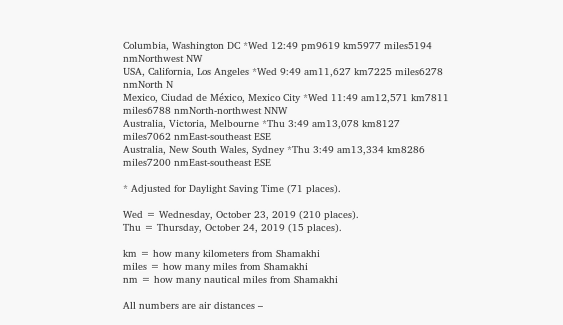Columbia, Washington DC *Wed 12:49 pm9619 km5977 miles5194 nmNorthwest NW
USA, California, Los Angeles *Wed 9:49 am11,627 km7225 miles6278 nmNorth N
Mexico, Ciudad de México, Mexico City *Wed 11:49 am12,571 km7811 miles6788 nmNorth-northwest NNW
Australia, Victoria, Melbourne *Thu 3:49 am13,078 km8127 miles7062 nmEast-southeast ESE
Australia, New South Wales, Sydney *Thu 3:49 am13,334 km8286 miles7200 nmEast-southeast ESE

* Adjusted for Daylight Saving Time (71 places).

Wed = Wednesday, October 23, 2019 (210 places).
Thu = Thursday, October 24, 2019 (15 places).

km = how many kilometers from Shamakhi
miles = how many miles from Shamakhi
nm = how many nautical miles from Shamakhi

All numbers are air distances –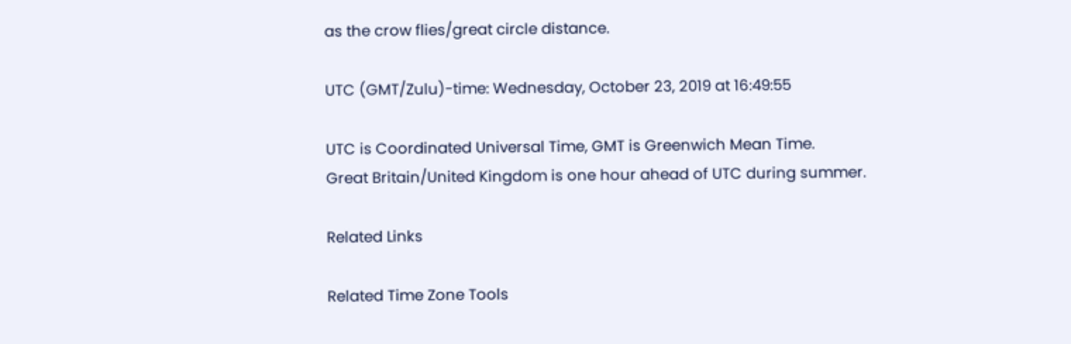as the crow flies/great circle distance.

UTC (GMT/Zulu)-time: Wednesday, October 23, 2019 at 16:49:55

UTC is Coordinated Universal Time, GMT is Greenwich Mean Time.
Great Britain/United Kingdom is one hour ahead of UTC during summer.

Related Links

Related Time Zone Tools